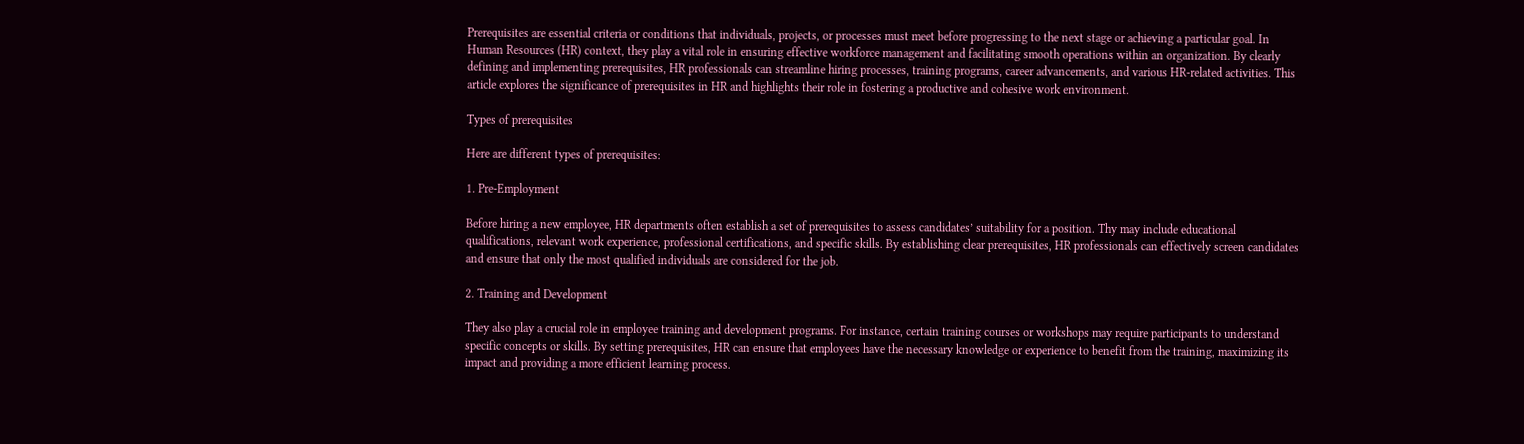Prerequisites are essential criteria or conditions that individuals, projects, or processes must meet before progressing to the next stage or achieving a particular goal. In Human Resources (HR) context, they play a vital role in ensuring effective workforce management and facilitating smooth operations within an organization. By clearly defining and implementing prerequisites, HR professionals can streamline hiring processes, training programs, career advancements, and various HR-related activities. This article explores the significance of prerequisites in HR and highlights their role in fostering a productive and cohesive work environment.

Types of prerequisites

Here are different types of prerequisites:

1. Pre-Employment

Before hiring a new employee, HR departments often establish a set of prerequisites to assess candidates’ suitability for a position. Thy may include educational qualifications, relevant work experience, professional certifications, and specific skills. By establishing clear prerequisites, HR professionals can effectively screen candidates and ensure that only the most qualified individuals are considered for the job.

2. Training and Development

They also play a crucial role in employee training and development programs. For instance, certain training courses or workshops may require participants to understand specific concepts or skills. By setting prerequisites, HR can ensure that employees have the necessary knowledge or experience to benefit from the training, maximizing its impact and providing a more efficient learning process.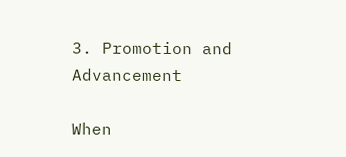3. Promotion and Advancement

When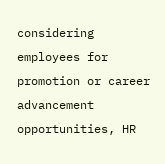considering employees for promotion or career advancement opportunities, HR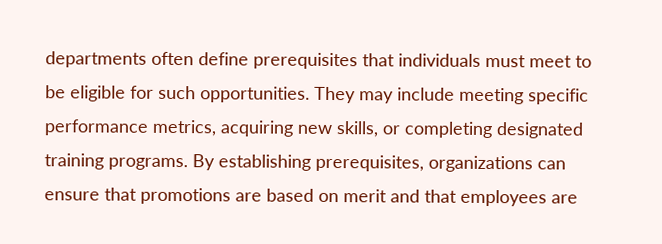departments often define prerequisites that individuals must meet to be eligible for such opportunities. They may include meeting specific performance metrics, acquiring new skills, or completing designated training programs. By establishing prerequisites, organizations can ensure that promotions are based on merit and that employees are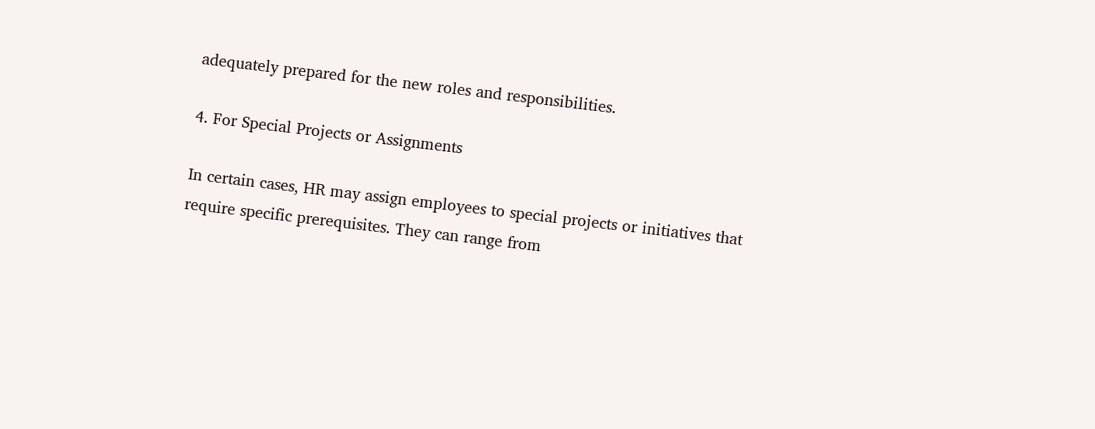adequately prepared for the new roles and responsibilities.

4. For Special Projects or Assignments

In certain cases, HR may assign employees to special projects or initiatives that require specific prerequisites. They can range from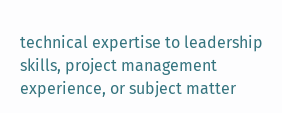technical expertise to leadership skills, project management experience, or subject matter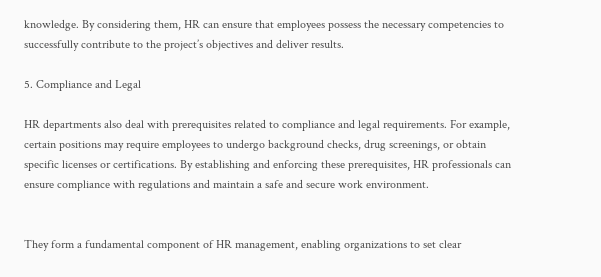knowledge. By considering them, HR can ensure that employees possess the necessary competencies to successfully contribute to the project’s objectives and deliver results.

5. Compliance and Legal

HR departments also deal with prerequisites related to compliance and legal requirements. For example, certain positions may require employees to undergo background checks, drug screenings, or obtain specific licenses or certifications. By establishing and enforcing these prerequisites, HR professionals can ensure compliance with regulations and maintain a safe and secure work environment.


They form a fundamental component of HR management, enabling organizations to set clear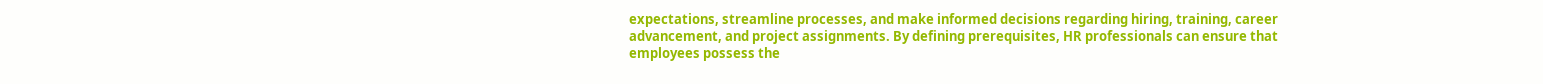expectations, streamline processes, and make informed decisions regarding hiring, training, career advancement, and project assignments. By defining prerequisites, HR professionals can ensure that employees possess the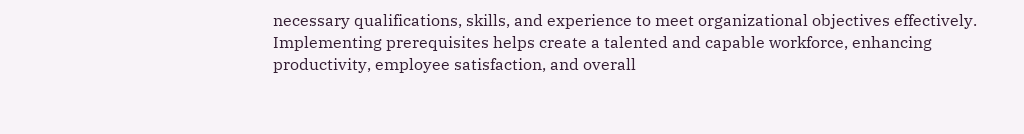necessary qualifications, skills, and experience to meet organizational objectives effectively. Implementing prerequisites helps create a talented and capable workforce, enhancing productivity, employee satisfaction, and overall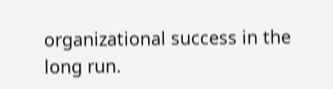organizational success in the long run.